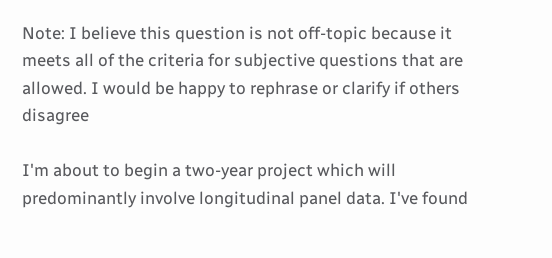Note: I believe this question is not off-topic because it meets all of the criteria for subjective questions that are allowed. I would be happy to rephrase or clarify if others disagree

I'm about to begin a two-year project which will predominantly involve longitudinal panel data. I've found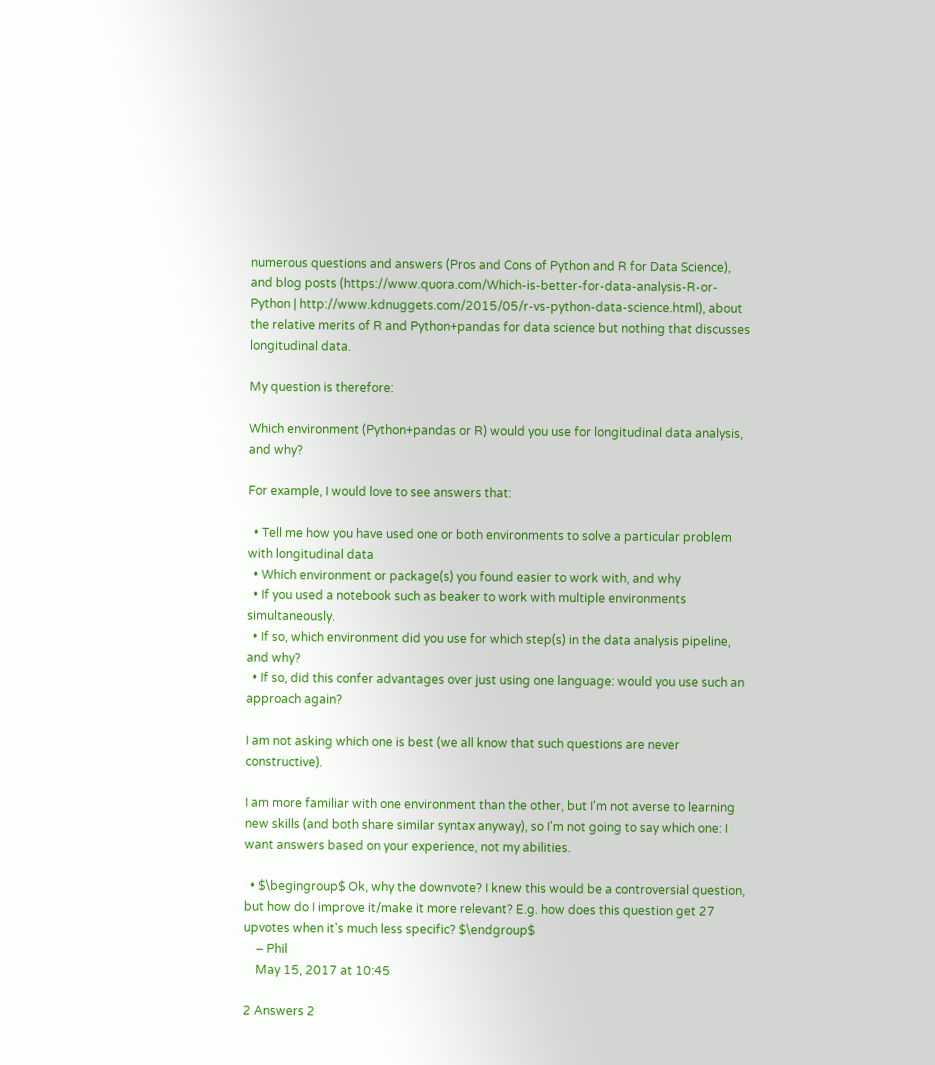numerous questions and answers (Pros and Cons of Python and R for Data Science), and blog posts (https://www.quora.com/Which-is-better-for-data-analysis-R-or-Python | http://www.kdnuggets.com/2015/05/r-vs-python-data-science.html), about the relative merits of R and Python+pandas for data science but nothing that discusses longitudinal data.

My question is therefore:

Which environment (Python+pandas or R) would you use for longitudinal data analysis, and why?

For example, I would love to see answers that:

  • Tell me how you have used one or both environments to solve a particular problem with longitudinal data
  • Which environment or package(s) you found easier to work with, and why
  • If you used a notebook such as beaker to work with multiple environments simultaneously.
  • If so, which environment did you use for which step(s) in the data analysis pipeline, and why?
  • If so, did this confer advantages over just using one language: would you use such an approach again?

I am not asking which one is best (we all know that such questions are never constructive).

I am more familiar with one environment than the other, but I'm not averse to learning new skills (and both share similar syntax anyway), so I'm not going to say which one: I want answers based on your experience, not my abilities.

  • $\begingroup$ Ok, why the downvote? I knew this would be a controversial question, but how do I improve it/make it more relevant? E.g. how does this question get 27 upvotes when it's much less specific? $\endgroup$
    – Phil
    May 15, 2017 at 10:45

2 Answers 2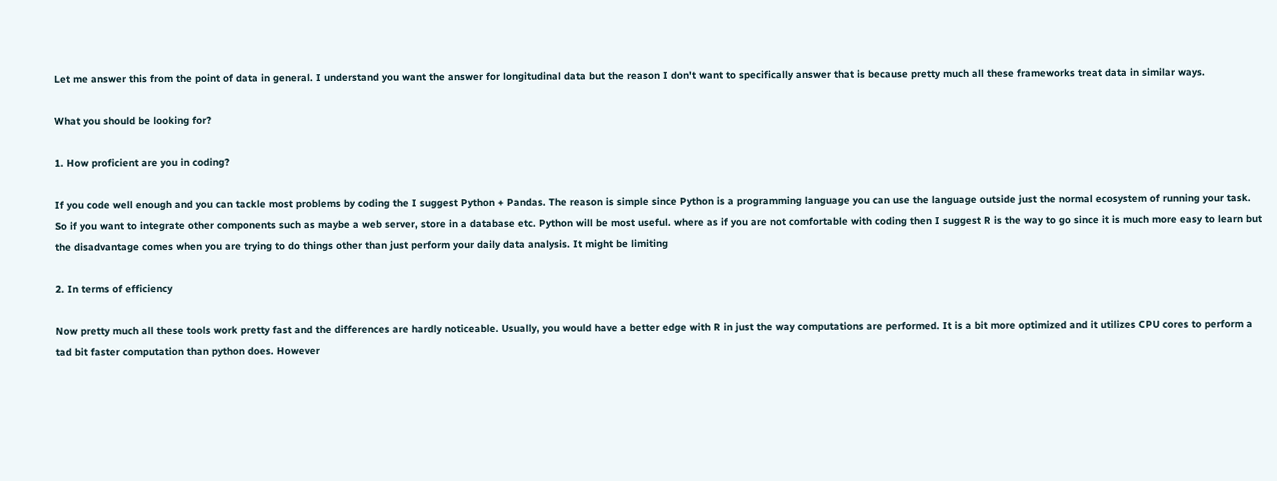Let me answer this from the point of data in general. I understand you want the answer for longitudinal data but the reason I don't want to specifically answer that is because pretty much all these frameworks treat data in similar ways.

What you should be looking for?

1. How proficient are you in coding?

If you code well enough and you can tackle most problems by coding the I suggest Python + Pandas. The reason is simple since Python is a programming language you can use the language outside just the normal ecosystem of running your task. So if you want to integrate other components such as maybe a web server, store in a database etc. Python will be most useful. where as if you are not comfortable with coding then I suggest R is the way to go since it is much more easy to learn but the disadvantage comes when you are trying to do things other than just perform your daily data analysis. It might be limiting

2. In terms of efficiency

Now pretty much all these tools work pretty fast and the differences are hardly noticeable. Usually, you would have a better edge with R in just the way computations are performed. It is a bit more optimized and it utilizes CPU cores to perform a tad bit faster computation than python does. However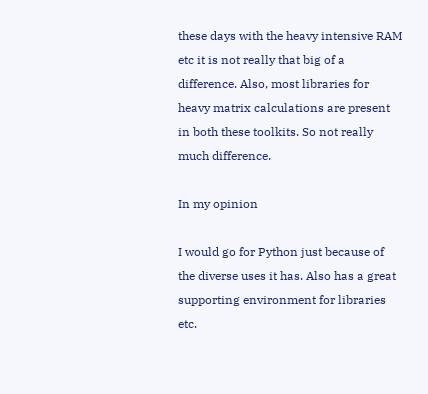these days with the heavy intensive RAM etc it is not really that big of a difference. Also, most libraries for heavy matrix calculations are present in both these toolkits. So not really much difference.

In my opinion

I would go for Python just because of the diverse uses it has. Also has a great supporting environment for libraries etc.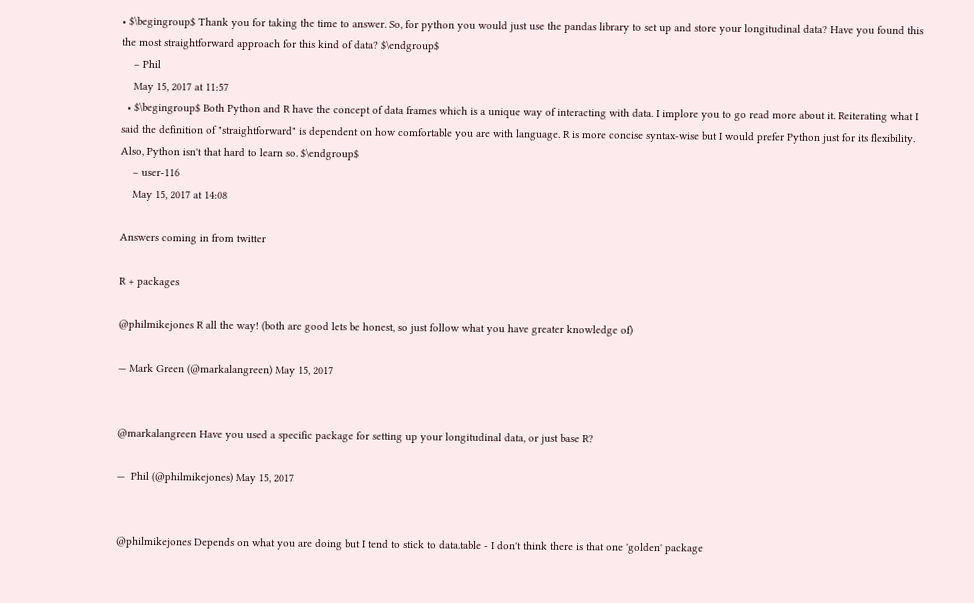• $\begingroup$ Thank you for taking the time to answer. So, for python you would just use the pandas library to set up and store your longitudinal data? Have you found this the most straightforward approach for this kind of data? $\endgroup$
    – Phil
    May 15, 2017 at 11:57
  • $\begingroup$ Both Python and R have the concept of data frames which is a unique way of interacting with data. I implore you to go read more about it. Reiterating what I said the definition of "straightforward" is dependent on how comfortable you are with language. R is more concise syntax-wise but I would prefer Python just for its flexibility. Also, Python isn't that hard to learn so. $\endgroup$
    – user-116
    May 15, 2017 at 14:08

Answers coming in from twitter

R + packages

@philmikejones R all the way! (both are good lets be honest, so just follow what you have greater knowledge of)

— Mark Green (@markalangreen) May 15, 2017


@markalangreen Have you used a specific package for setting up your longitudinal data, or just base R?

—  Phil (@philmikejones) May 15, 2017


@philmikejones Depends on what you are doing but I tend to stick to data.table - I don't think there is that one 'golden' package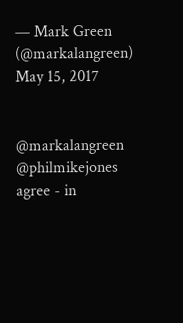— Mark Green (@markalangreen) May 15, 2017


@markalangreen @philmikejones agree - in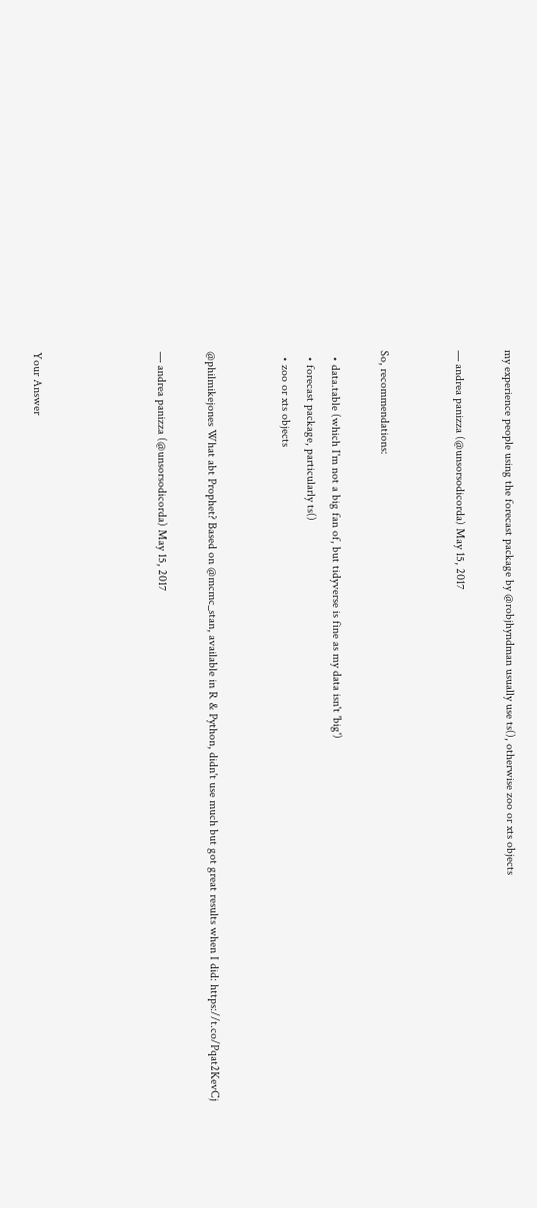my experience people using the forecast package by @robjhyndman usually use ts(), otherwise zoo or xts objects

— andrea panizza (@unsorsodicorda) May 15, 2017


So, recommendations:

  • data.table (which I'm not a big fan of, but tidyverse is fine as my data isn't 'big')
  • forecast package, particularly ts()
  • zoo or xts objects


@philmikejones What abt Prophet? Based on @mcmc_stan, available in R & Python, didn't use much but got great results when I did: https://t.co/Pqat2KevCj

— andrea panizza (@unsorsodicorda) May 15, 2017




Your Answer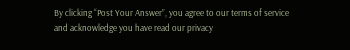By clicking “Post Your Answer”, you agree to our terms of service and acknowledge you have read our privacy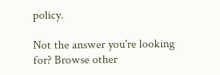policy.

Not the answer you're looking for? Browse other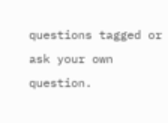questions tagged or ask your own question.